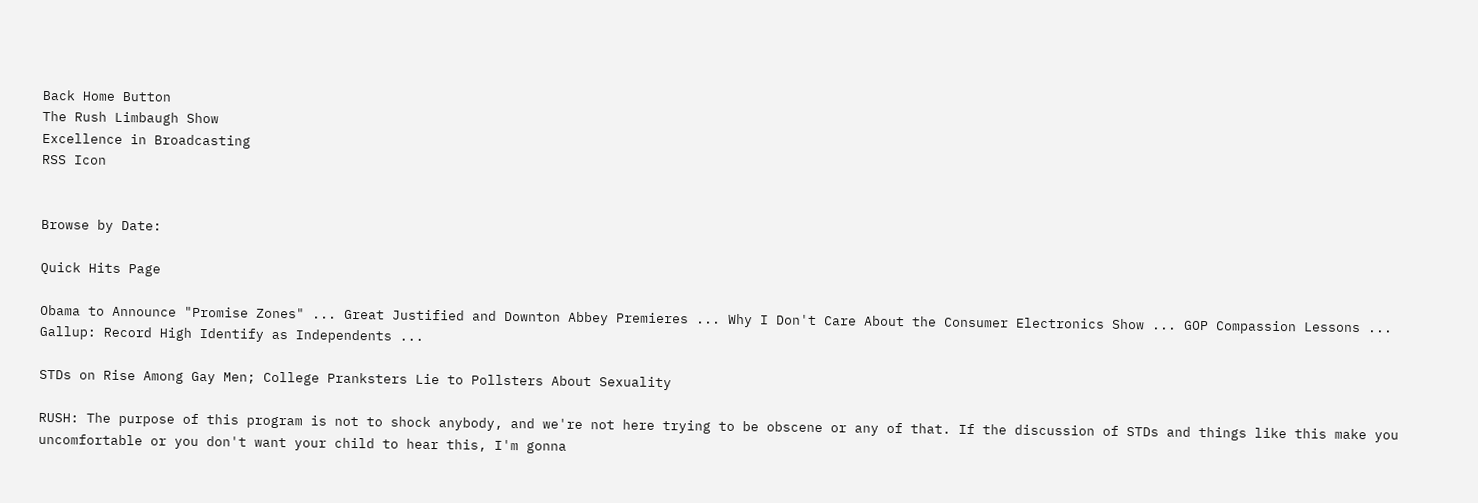Back Home Button
The Rush Limbaugh Show
Excellence in Broadcasting
RSS Icon


Browse by Date:

Quick Hits Page

Obama to Announce "Promise Zones" ... Great Justified and Downton Abbey Premieres ... Why I Don't Care About the Consumer Electronics Show ... GOP Compassion Lessons ...  Gallup: Record High Identify as Independents ...

STDs on Rise Among Gay Men; College Pranksters Lie to Pollsters About Sexuality

RUSH: The purpose of this program is not to shock anybody, and we're not here trying to be obscene or any of that. If the discussion of STDs and things like this make you uncomfortable or you don't want your child to hear this, I'm gonna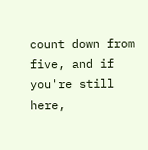count down from five, and if you're still here,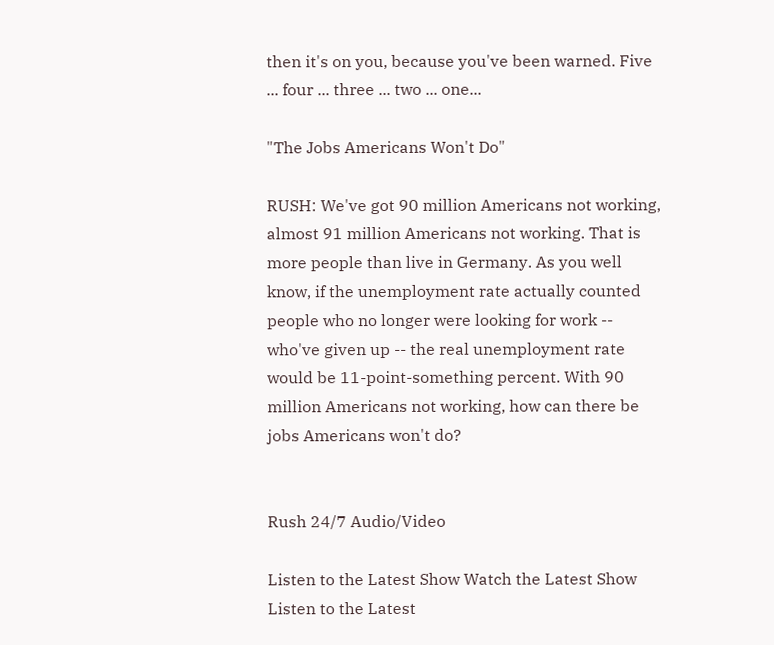then it's on you, because you've been warned. Five ... four ... three ... two ... one...

"The Jobs Americans Won't Do"

RUSH: We've got 90 million Americans not working, almost 91 million Americans not working. That is more people than live in Germany. As you well know, if the unemployment rate actually counted people who no longer were looking for work -- who've given up -- the real unemployment rate would be 11-point-something percent. With 90 million Americans not working, how can there be jobs Americans won't do?


Rush 24/7 Audio/Video

Listen to the Latest Show Watch the Latest Show
Listen to the Latest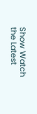Show Watch the Latest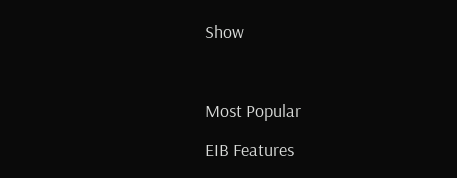Show



Most Popular

EIB Features